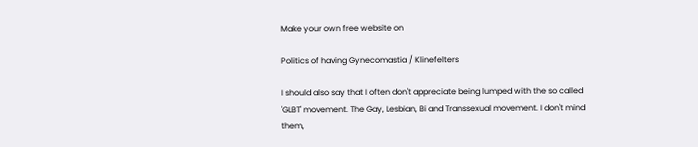Make your own free website on

Politics of having Gynecomastia / Klinefelters

I should also say that I often don't appreciate being lumped with the so called 'GLBT' movement. The Gay, Lesbian, Bi and Transsexual movement. I don't mind them,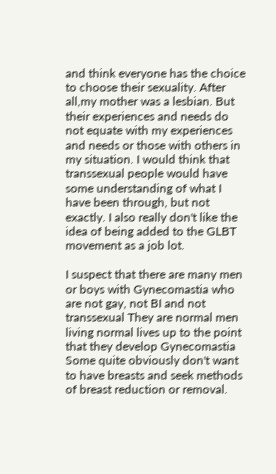and think everyone has the choice to choose their sexuality. After all,my mother was a lesbian. But their experiences and needs do not equate with my experiences and needs or those with others in my situation. I would think that transsexual people would have some understanding of what I have been through, but not exactly. I also really don't like the idea of being added to the GLBT movement as a job lot.

I suspect that there are many men or boys with Gynecomastia who are not gay, not BI and not transsexual They are normal men living normal lives up to the point that they develop Gynecomastia Some quite obviously don't want to have breasts and seek methods of breast reduction or removal.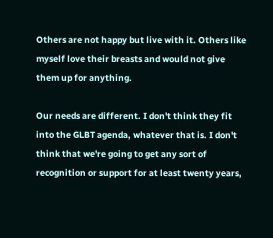Others are not happy but live with it. Others like myself love their breasts and would not give them up for anything.

Our needs are different. I don't think they fit into the GLBT agenda, whatever that is. I don't think that we're going to get any sort of recognition or support for at least twenty years,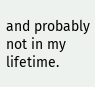and probably not in my lifetime.